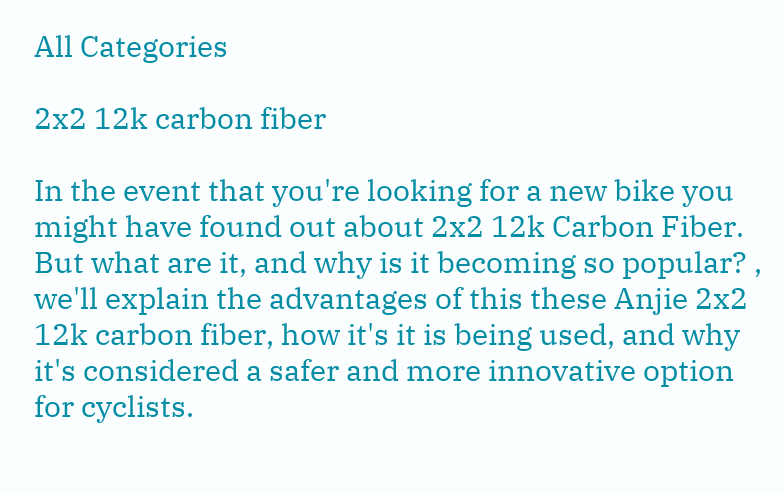All Categories

2x2 12k carbon fiber

In the event that you're looking for a new bike you might have found out about 2x2 12k Carbon Fiber. But what are it, and why is it becoming so popular? , we'll explain the advantages of this these Anjie 2x2 12k carbon fiber, how it's it is being used, and why it's considered a safer and more innovative option for cyclists.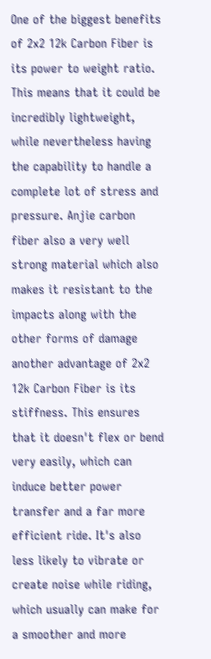One of the biggest benefits of 2x2 12k Carbon Fiber is its power to weight ratio. This means that it could be incredibly lightweight, while nevertheless having the capability to handle a complete lot of stress and pressure. Anjie carbon fiber also a very well strong material which also makes it resistant to the impacts along with the other forms of damage another advantage of 2x2 12k Carbon Fiber is its stiffness. This ensures that it doesn't flex or bend very easily, which can induce better power transfer and a far more efficient ride. It's also less likely to vibrate or create noise while riding, which usually can make for a smoother and more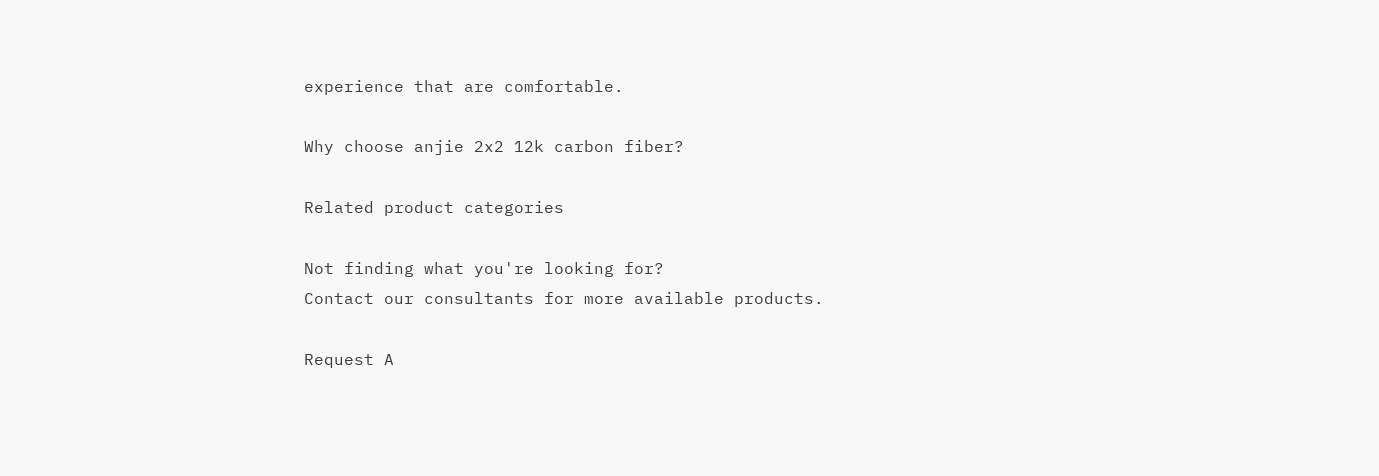experience that are comfortable.

Why choose anjie 2x2 12k carbon fiber?

Related product categories

Not finding what you're looking for?
Contact our consultants for more available products.

Request A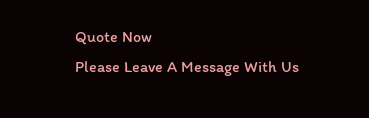Quote Now
Please Leave A Message With Us